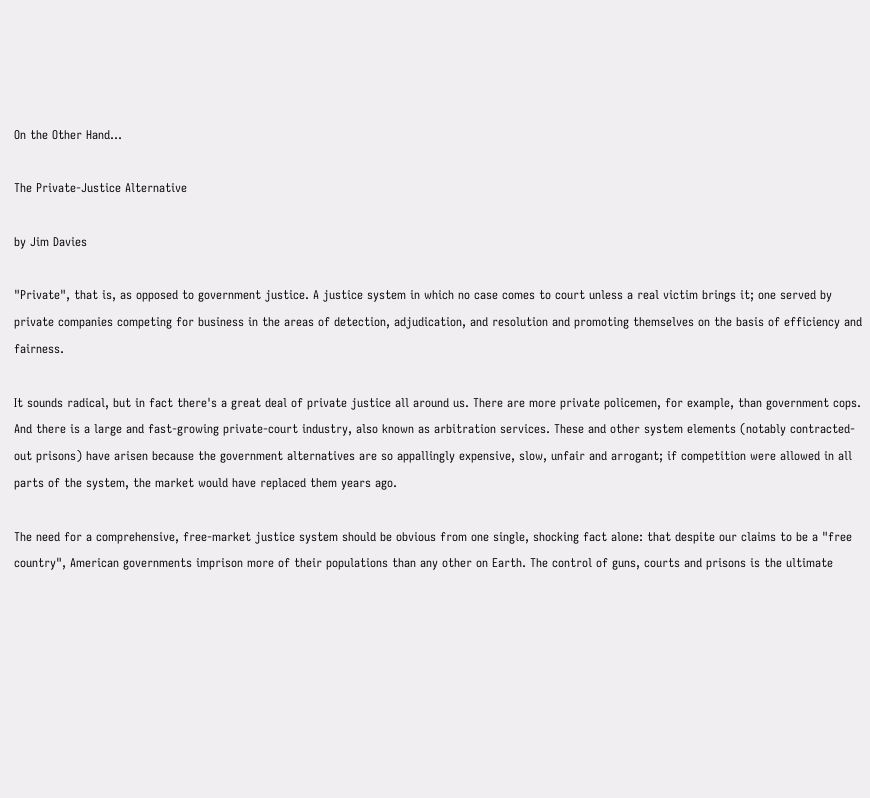On the Other Hand...

The Private-Justice Alternative

by Jim Davies

"Private", that is, as opposed to government justice. A justice system in which no case comes to court unless a real victim brings it; one served by private companies competing for business in the areas of detection, adjudication, and resolution and promoting themselves on the basis of efficiency and fairness.

It sounds radical, but in fact there's a great deal of private justice all around us. There are more private policemen, for example, than government cops. And there is a large and fast-growing private-court industry, also known as arbitration services. These and other system elements (notably contracted-out prisons) have arisen because the government alternatives are so appallingly expensive, slow, unfair and arrogant; if competition were allowed in all parts of the system, the market would have replaced them years ago.

The need for a comprehensive, free-market justice system should be obvious from one single, shocking fact alone: that despite our claims to be a "free country", American governments imprison more of their populations than any other on Earth. The control of guns, courts and prisons is the ultimate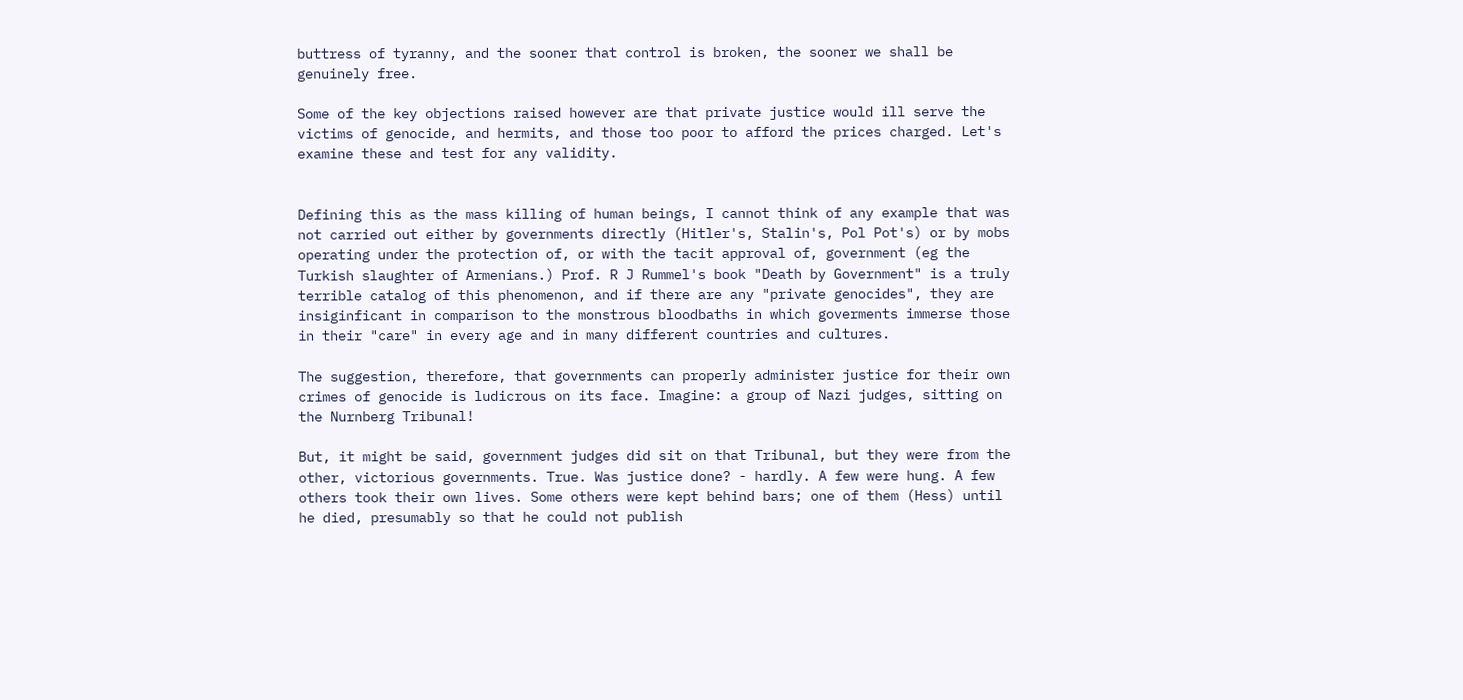buttress of tyranny, and the sooner that control is broken, the sooner we shall be genuinely free.

Some of the key objections raised however are that private justice would ill serve the victims of genocide, and hermits, and those too poor to afford the prices charged. Let's examine these and test for any validity.


Defining this as the mass killing of human beings, I cannot think of any example that was not carried out either by governments directly (Hitler's, Stalin's, Pol Pot's) or by mobs operating under the protection of, or with the tacit approval of, government (eg the Turkish slaughter of Armenians.) Prof. R J Rummel's book "Death by Government" is a truly terrible catalog of this phenomenon, and if there are any "private genocides", they are insiginficant in comparison to the monstrous bloodbaths in which goverments immerse those in their "care" in every age and in many different countries and cultures.

The suggestion, therefore, that governments can properly administer justice for their own crimes of genocide is ludicrous on its face. Imagine: a group of Nazi judges, sitting on the Nurnberg Tribunal!

But, it might be said, government judges did sit on that Tribunal, but they were from the other, victorious governments. True. Was justice done? - hardly. A few were hung. A few others took their own lives. Some others were kept behind bars; one of them (Hess) until he died, presumably so that he could not publish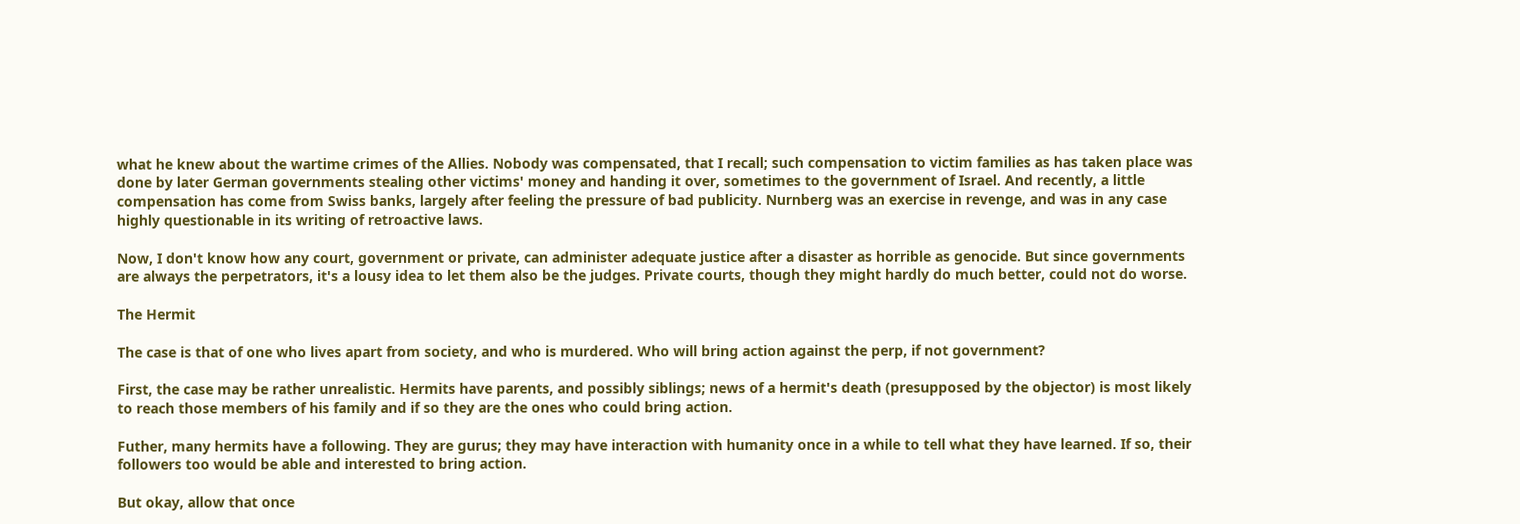what he knew about the wartime crimes of the Allies. Nobody was compensated, that I recall; such compensation to victim families as has taken place was done by later German governments stealing other victims' money and handing it over, sometimes to the government of Israel. And recently, a little compensation has come from Swiss banks, largely after feeling the pressure of bad publicity. Nurnberg was an exercise in revenge, and was in any case highly questionable in its writing of retroactive laws.

Now, I don't know how any court, government or private, can administer adequate justice after a disaster as horrible as genocide. But since governments are always the perpetrators, it's a lousy idea to let them also be the judges. Private courts, though they might hardly do much better, could not do worse.

The Hermit

The case is that of one who lives apart from society, and who is murdered. Who will bring action against the perp, if not government?

First, the case may be rather unrealistic. Hermits have parents, and possibly siblings; news of a hermit's death (presupposed by the objector) is most likely to reach those members of his family and if so they are the ones who could bring action.

Futher, many hermits have a following. They are gurus; they may have interaction with humanity once in a while to tell what they have learned. If so, their followers too would be able and interested to bring action.

But okay, allow that once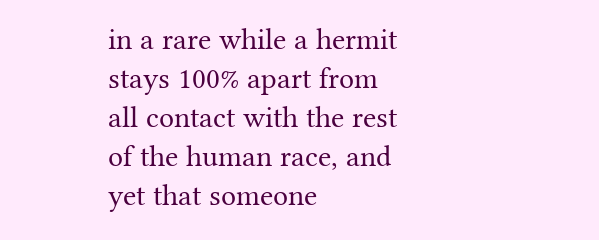in a rare while a hermit stays 100% apart from all contact with the rest of the human race, and yet that someone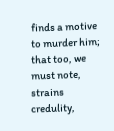finds a motive to murder him; that too, we must note, strains credulity,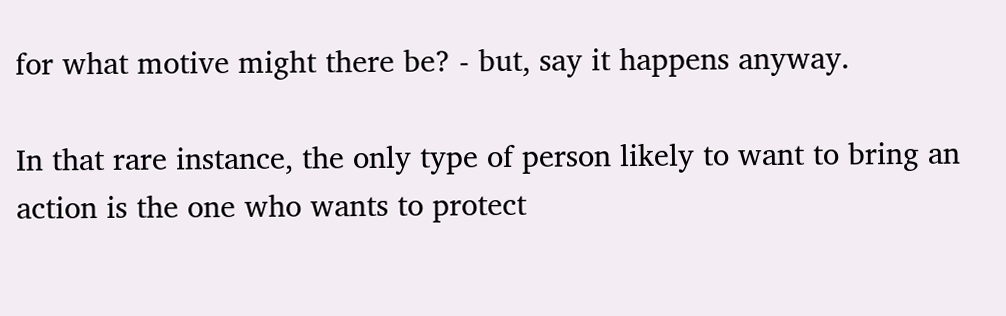for what motive might there be? - but, say it happens anyway.

In that rare instance, the only type of person likely to want to bring an action is the one who wants to protect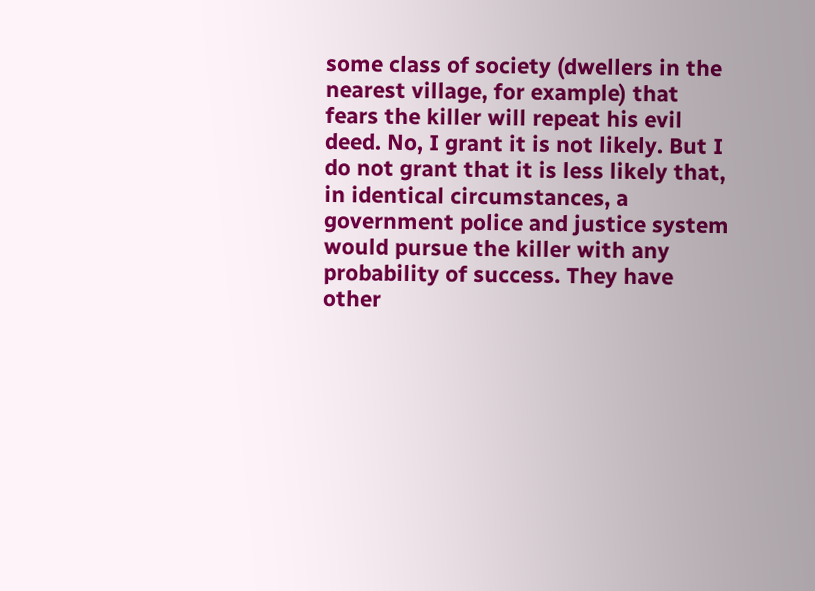some class of society (dwellers in the nearest village, for example) that fears the killer will repeat his evil deed. No, I grant it is not likely. But I do not grant that it is less likely that, in identical circumstances, a government police and justice system would pursue the killer with any probability of success. They have other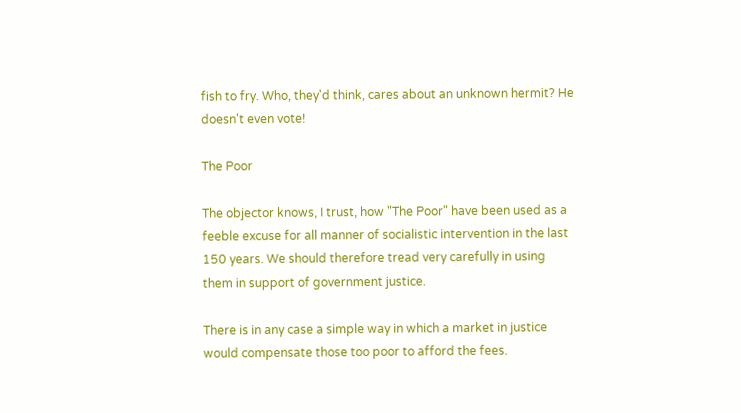fish to fry. Who, they'd think, cares about an unknown hermit? He doesn't even vote!

The Poor

The objector knows, I trust, how "The Poor" have been used as a feeble excuse for all manner of socialistic intervention in the last 150 years. We should therefore tread very carefully in using them in support of government justice.

There is in any case a simple way in which a market in justice would compensate those too poor to afford the fees.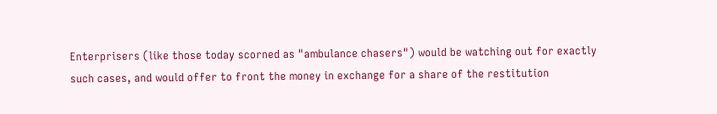Enterprisers (like those today scorned as "ambulance chasers") would be watching out for exactly such cases, and would offer to front the money in exchange for a share of the restitution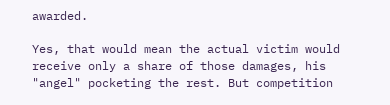awarded.

Yes, that would mean the actual victim would receive only a share of those damages, his "angel" pocketing the rest. But competition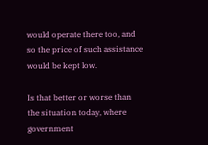would operate there too, and so the price of such assistance would be kept low.

Is that better or worse than the situation today, where government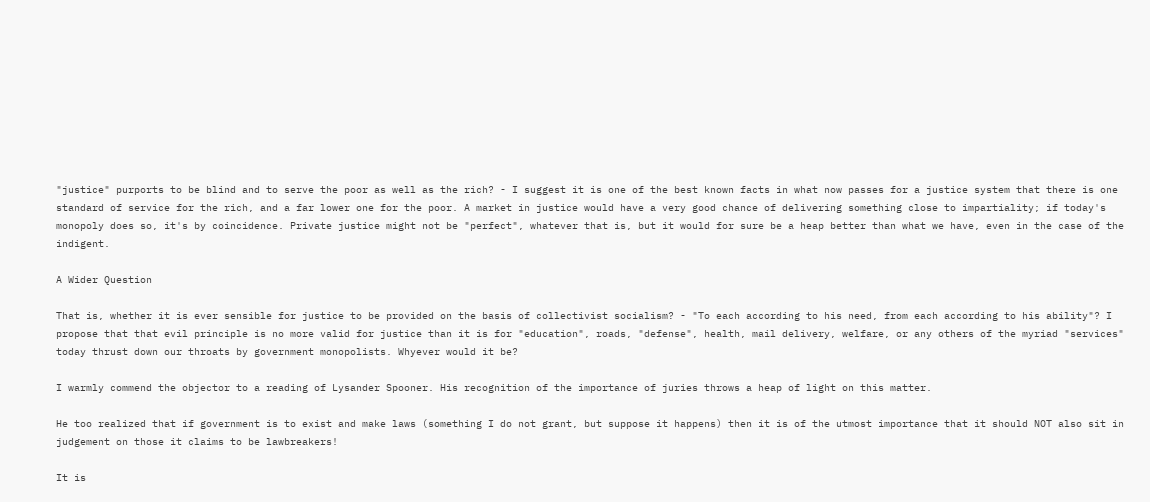"justice" purports to be blind and to serve the poor as well as the rich? - I suggest it is one of the best known facts in what now passes for a justice system that there is one standard of service for the rich, and a far lower one for the poor. A market in justice would have a very good chance of delivering something close to impartiality; if today's monopoly does so, it's by coincidence. Private justice might not be "perfect", whatever that is, but it would for sure be a heap better than what we have, even in the case of the indigent.

A Wider Question

That is, whether it is ever sensible for justice to be provided on the basis of collectivist socialism? - "To each according to his need, from each according to his ability"? I propose that that evil principle is no more valid for justice than it is for "education", roads, "defense", health, mail delivery, welfare, or any others of the myriad "services" today thrust down our throats by government monopolists. Whyever would it be?

I warmly commend the objector to a reading of Lysander Spooner. His recognition of the importance of juries throws a heap of light on this matter.

He too realized that if government is to exist and make laws (something I do not grant, but suppose it happens) then it is of the utmost importance that it should NOT also sit in judgement on those it claims to be lawbreakers!

It is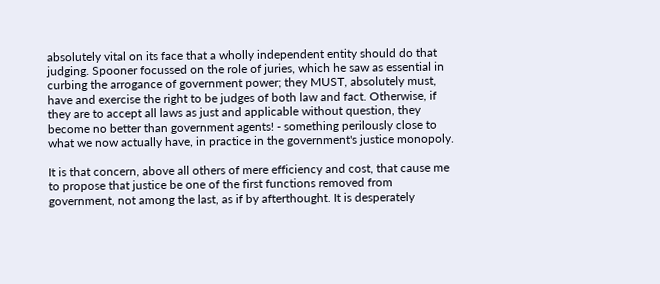absolutely vital on its face that a wholly independent entity should do that judging. Spooner focussed on the role of juries, which he saw as essential in curbing the arrogance of government power; they MUST, absolutely must, have and exercise the right to be judges of both law and fact. Otherwise, if they are to accept all laws as just and applicable without question, they become no better than government agents! - something perilously close to what we now actually have, in practice in the government's justice monopoly.

It is that concern, above all others of mere efficiency and cost, that cause me to propose that justice be one of the first functions removed from government, not among the last, as if by afterthought. It is desperately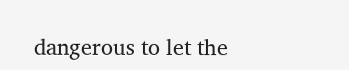dangerous to let the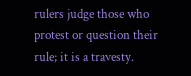rulers judge those who protest or question their rule; it is a travesty.